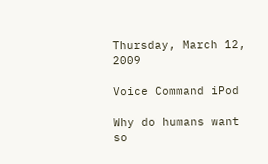Thursday, March 12, 2009

Voice Command iPod

Why do humans want so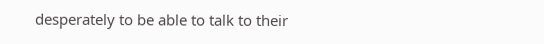desperately to be able to talk to their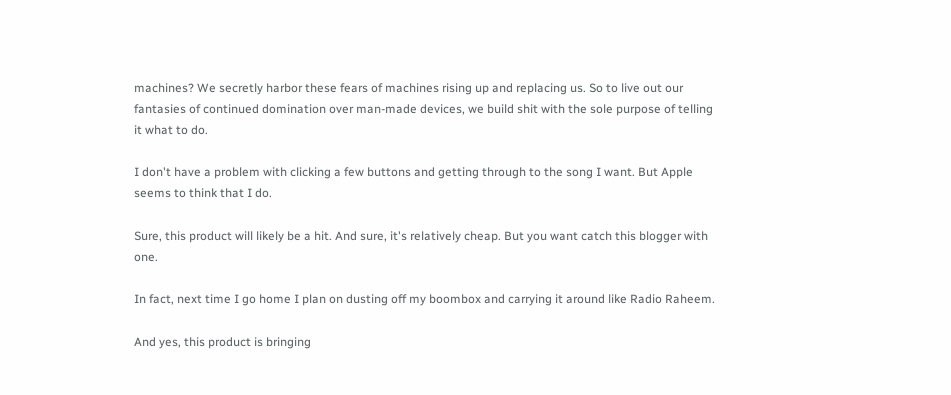machines? We secretly harbor these fears of machines rising up and replacing us. So to live out our fantasies of continued domination over man-made devices, we build shit with the sole purpose of telling it what to do.

I don't have a problem with clicking a few buttons and getting through to the song I want. But Apple seems to think that I do.

Sure, this product will likely be a hit. And sure, it's relatively cheap. But you want catch this blogger with one.

In fact, next time I go home I plan on dusting off my boombox and carrying it around like Radio Raheem.

And yes, this product is bringing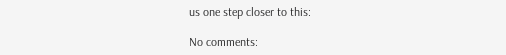us one step closer to this:

No comments: